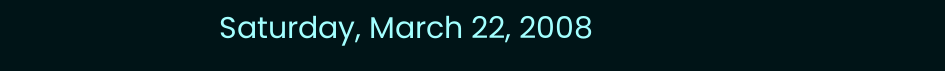Saturday, March 22, 2008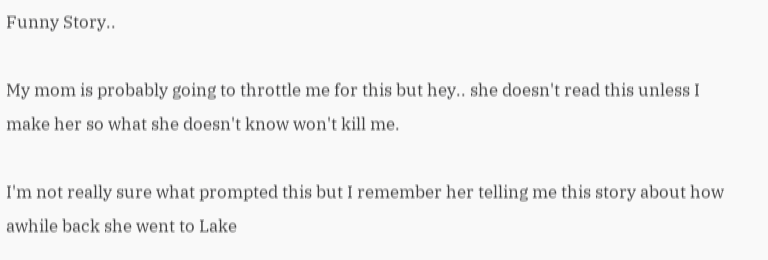Funny Story..

My mom is probably going to throttle me for this but hey.. she doesn't read this unless I make her so what she doesn't know won't kill me.

I'm not really sure what prompted this but I remember her telling me this story about how awhile back she went to Lake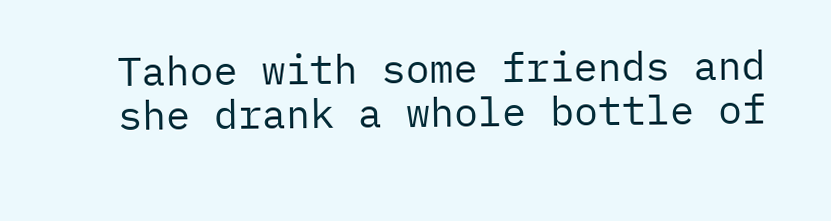Tahoe with some friends and she drank a whole bottle of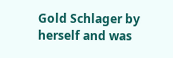Gold Schlager by herself and was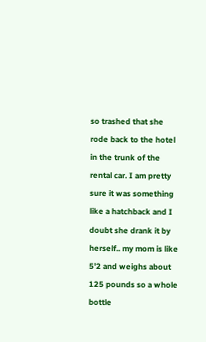so trashed that she rode back to the hotel in the trunk of the rental car. I am pretty sure it was something like a hatchback and I doubt she drank it by herself.. my mom is like 5'2 and weighs about 125 pounds so a whole bottle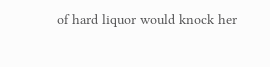of hard liquor would knock her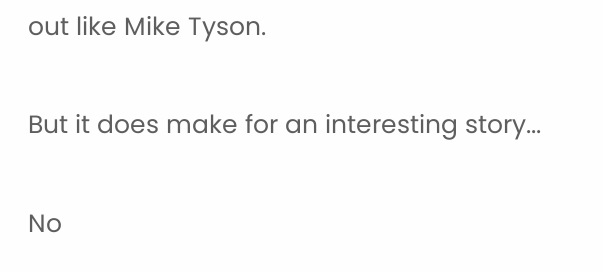out like Mike Tyson.

But it does make for an interesting story...

No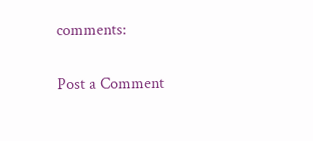comments:

Post a Comment